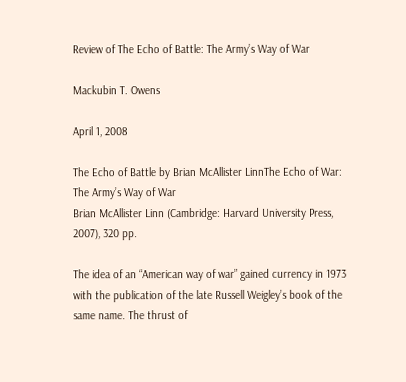Review of The Echo of Battle: The Army’s Way of War

Mackubin T. Owens

April 1, 2008

The Echo of Battle by Brian McAllister LinnThe Echo of War: The Army’s Way of War
Brian McAllister Linn (Cambridge: Harvard University Press, 2007), 320 pp.

The idea of an “American way of war” gained currency in 1973 with the publication of the late Russell Weigley’s book of the same name. The thrust of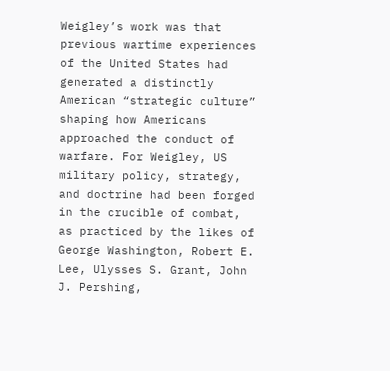Weigley’s work was that previous wartime experiences of the United States had generated a distinctly American “strategic culture” shaping how Americans approached the conduct of warfare. For Weigley, US military policy, strategy, and doctrine had been forged in the crucible of combat, as practiced by the likes of George Washington, Robert E. Lee, Ulysses S. Grant, John J. Pershing,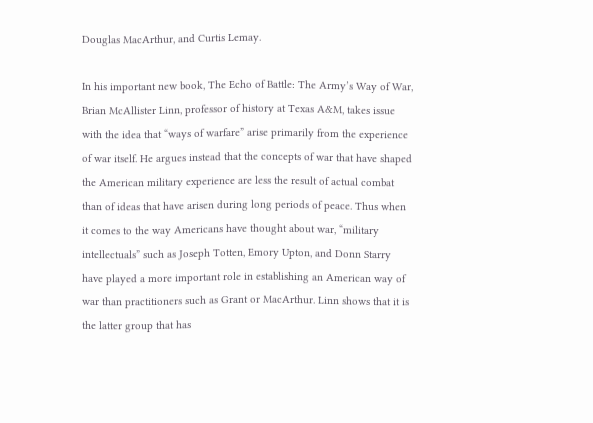Douglas MacArthur, and Curtis Lemay.

In his important new book, The Echo of Battle: The Army’s Way of War, Brian McAllister Linn, professor of history at Texas A&M, takes issue with the idea that “ways of warfare” arise primarily from the experience of war itself. He argues instead that the concepts of war that have shaped the American military experience are less the result of actual combat than of ideas that have arisen during long periods of peace. Thus when it comes to the way Americans have thought about war, “military intellectuals” such as Joseph Totten, Emory Upton, and Donn Starry have played a more important role in establishing an American way of war than practitioners such as Grant or MacArthur. Linn shows that it is the latter group that has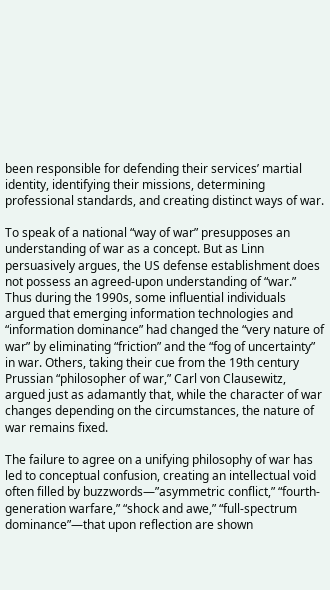been responsible for defending their services’ martial identity, identifying their missions, determining professional standards, and creating distinct ways of war.

To speak of a national “way of war” presupposes an understanding of war as a concept. But as Linn persuasively argues, the US defense establishment does not possess an agreed-upon understanding of “war.” Thus during the 1990s, some influential individuals argued that emerging information technologies and “information dominance” had changed the “very nature of war” by eliminating “friction” and the “fog of uncertainty” in war. Others, taking their cue from the 19th century Prussian “philosopher of war,” Carl von Clausewitz, argued just as adamantly that, while the character of war changes depending on the circumstances, the nature of war remains fixed.

The failure to agree on a unifying philosophy of war has led to conceptual confusion, creating an intellectual void often filled by buzzwords—”asymmetric conflict,” “fourth-generation warfare,” “shock and awe,” “full-spectrum dominance”—that upon reflection are shown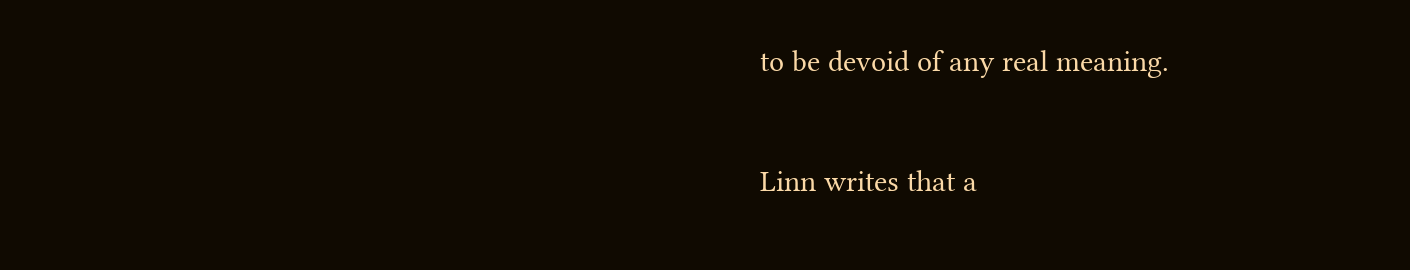to be devoid of any real meaning.

Linn writes that a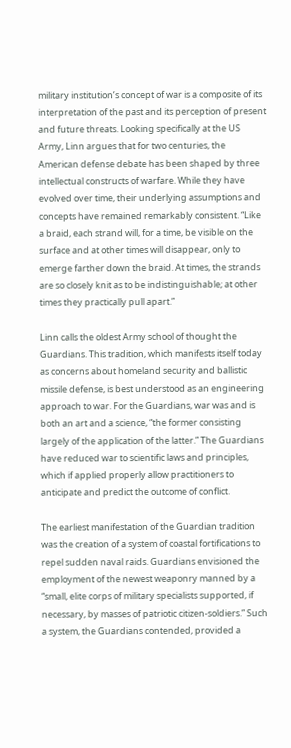military institution’s concept of war is a composite of its interpretation of the past and its perception of present and future threats. Looking specifically at the US Army, Linn argues that for two centuries, the American defense debate has been shaped by three intellectual constructs of warfare. While they have evolved over time, their underlying assumptions and concepts have remained remarkably consistent. “Like a braid, each strand will, for a time, be visible on the surface and at other times will disappear, only to emerge farther down the braid. At times, the strands are so closely knit as to be indistinguishable; at other times they practically pull apart.”

Linn calls the oldest Army school of thought the Guardians. This tradition, which manifests itself today as concerns about homeland security and ballistic missile defense, is best understood as an engineering approach to war. For the Guardians, war was and is both an art and a science, “the former consisting largely of the application of the latter.” The Guardians have reduced war to scientific laws and principles, which if applied properly allow practitioners to anticipate and predict the outcome of conflict.

The earliest manifestation of the Guardian tradition was the creation of a system of coastal fortifications to repel sudden naval raids. Guardians envisioned the employment of the newest weaponry manned by a “small, elite corps of military specialists supported, if necessary, by masses of patriotic citizen-soldiers.” Such a system, the Guardians contended, provided a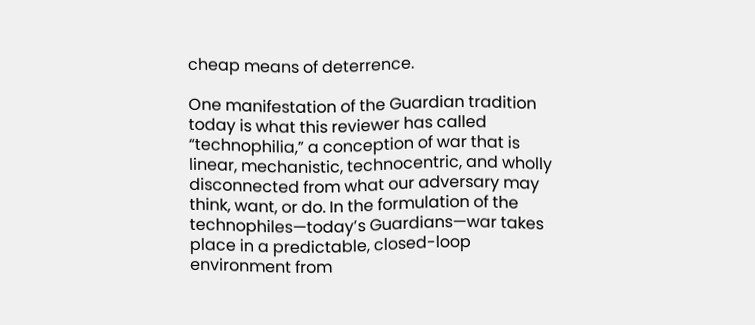cheap means of deterrence.

One manifestation of the Guardian tradition today is what this reviewer has called “technophilia,” a conception of war that is linear, mechanistic, technocentric, and wholly disconnected from what our adversary may think, want, or do. In the formulation of the technophiles—today’s Guardians—war takes place in a predictable, closed-loop environment from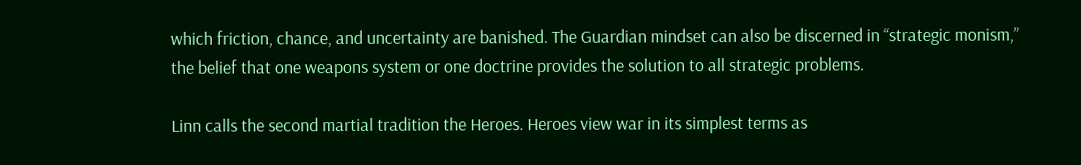which friction, chance, and uncertainty are banished. The Guardian mindset can also be discerned in “strategic monism,” the belief that one weapons system or one doctrine provides the solution to all strategic problems.

Linn calls the second martial tradition the Heroes. Heroes view war in its simplest terms as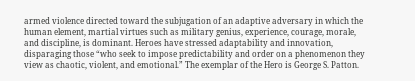armed violence directed toward the subjugation of an adaptive adversary in which the human element, martial virtues such as military genius, experience, courage, morale, and discipline, is dominant. Heroes have stressed adaptability and innovation, disparaging those “who seek to impose predictability and order on a phenomenon they view as chaotic, violent, and emotional.” The exemplar of the Hero is George S. Patton.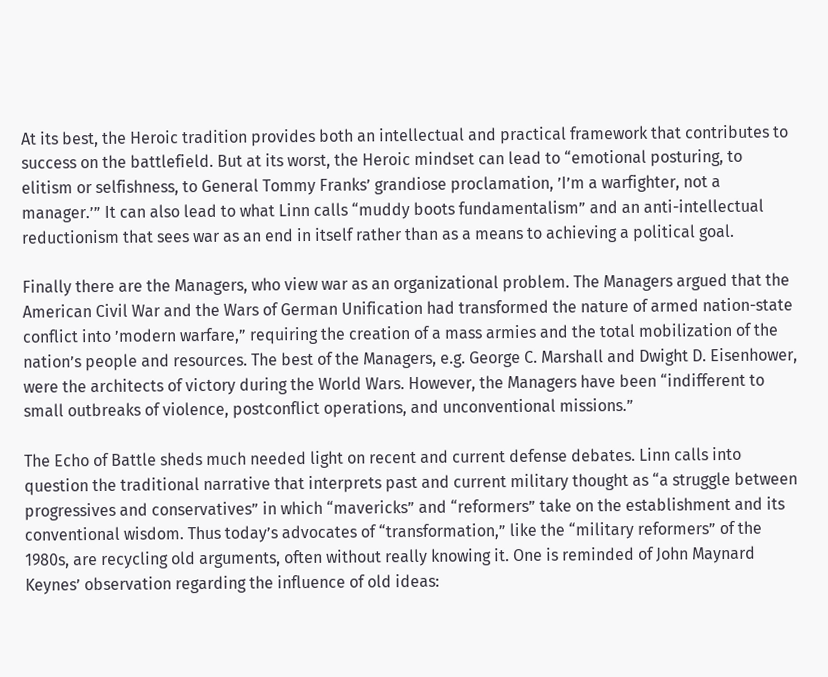At its best, the Heroic tradition provides both an intellectual and practical framework that contributes to success on the battlefield. But at its worst, the Heroic mindset can lead to “emotional posturing, to elitism or selfishness, to General Tommy Franks’ grandiose proclamation, ’I’m a warfighter, not a manager.’” It can also lead to what Linn calls “muddy boots fundamentalism” and an anti-intellectual reductionism that sees war as an end in itself rather than as a means to achieving a political goal.

Finally there are the Managers, who view war as an organizational problem. The Managers argued that the American Civil War and the Wars of German Unification had transformed the nature of armed nation-state conflict into ’modern warfare,” requiring the creation of a mass armies and the total mobilization of the nation’s people and resources. The best of the Managers, e.g. George C. Marshall and Dwight D. Eisenhower, were the architects of victory during the World Wars. However, the Managers have been “indifferent to small outbreaks of violence, postconflict operations, and unconventional missions.”

The Echo of Battle sheds much needed light on recent and current defense debates. Linn calls into question the traditional narrative that interprets past and current military thought as “a struggle between progressives and conservatives” in which “mavericks” and “reformers” take on the establishment and its conventional wisdom. Thus today’s advocates of “transformation,” like the “military reformers” of the 1980s, are recycling old arguments, often without really knowing it. One is reminded of John Maynard Keynes’ observation regarding the influence of old ideas: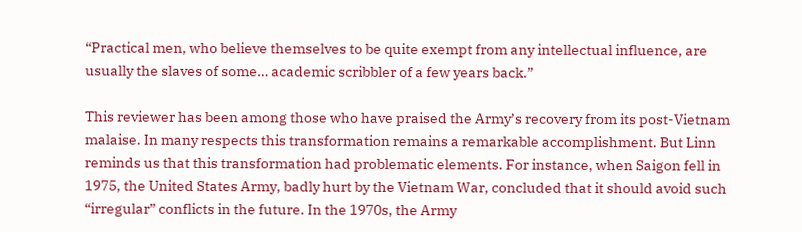“Practical men, who believe themselves to be quite exempt from any intellectual influence, are usually the slaves of some… academic scribbler of a few years back.”

This reviewer has been among those who have praised the Army’s recovery from its post-Vietnam malaise. In many respects this transformation remains a remarkable accomplishment. But Linn reminds us that this transformation had problematic elements. For instance, when Saigon fell in 1975, the United States Army, badly hurt by the Vietnam War, concluded that it should avoid such “irregular” conflicts in the future. In the 1970s, the Army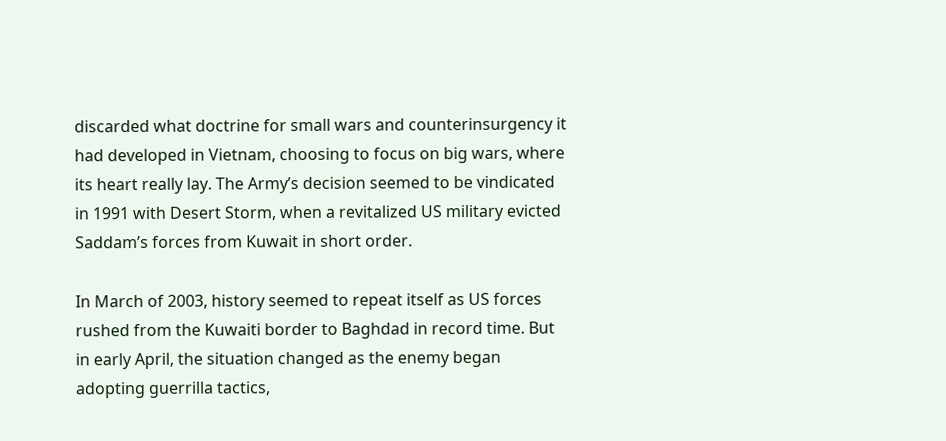discarded what doctrine for small wars and counterinsurgency it had developed in Vietnam, choosing to focus on big wars, where its heart really lay. The Army’s decision seemed to be vindicated in 1991 with Desert Storm, when a revitalized US military evicted Saddam’s forces from Kuwait in short order.

In March of 2003, history seemed to repeat itself as US forces rushed from the Kuwaiti border to Baghdad in record time. But in early April, the situation changed as the enemy began adopting guerrilla tactics,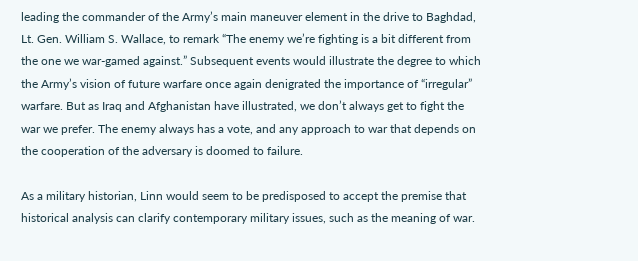leading the commander of the Army’s main maneuver element in the drive to Baghdad, Lt. Gen. William S. Wallace, to remark “The enemy we’re fighting is a bit different from the one we war-gamed against.” Subsequent events would illustrate the degree to which the Army’s vision of future warfare once again denigrated the importance of “irregular” warfare. But as Iraq and Afghanistan have illustrated, we don’t always get to fight the war we prefer. The enemy always has a vote, and any approach to war that depends on the cooperation of the adversary is doomed to failure.

As a military historian, Linn would seem to be predisposed to accept the premise that historical analysis can clarify contemporary military issues, such as the meaning of war.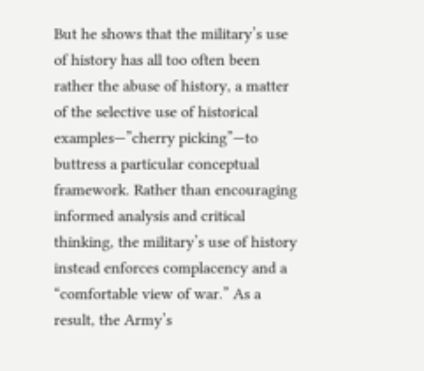But he shows that the military’s use of history has all too often been rather the abuse of history, a matter of the selective use of historical examples—”cherry picking”—to buttress a particular conceptual framework. Rather than encouraging informed analysis and critical thinking, the military’s use of history instead enforces complacency and a “comfortable view of war.” As a result, the Army’s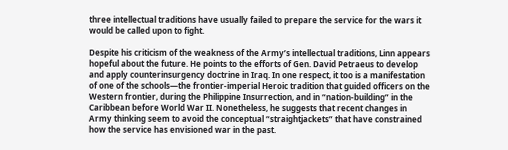three intellectual traditions have usually failed to prepare the service for the wars it would be called upon to fight.

Despite his criticism of the weakness of the Army’s intellectual traditions, Linn appears hopeful about the future. He points to the efforts of Gen. David Petraeus to develop and apply counterinsurgency doctrine in Iraq. In one respect, it too is a manifestation of one of the schools—the frontier-imperial Heroic tradition that guided officers on the Western frontier, during the Philippine Insurrection, and in “nation-building” in the Caribbean before World War II. Nonetheless, he suggests that recent changes in Army thinking seem to avoid the conceptual “straightjackets” that have constrained how the service has envisioned war in the past.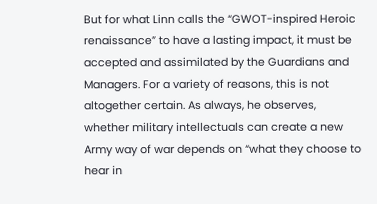But for what Linn calls the “GWOT-inspired Heroic renaissance” to have a lasting impact, it must be accepted and assimilated by the Guardians and Managers. For a variety of reasons, this is not altogether certain. As always, he observes, whether military intellectuals can create a new Army way of war depends on “what they choose to hear in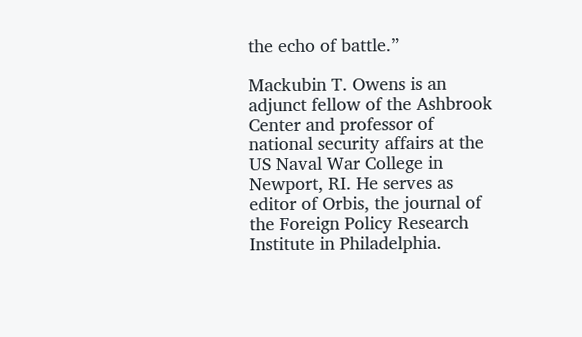the echo of battle.”

Mackubin T. Owens is an adjunct fellow of the Ashbrook Center and professor of national security affairs at the US Naval War College in Newport, RI. He serves as editor of Orbis, the journal of the Foreign Policy Research Institute in Philadelphia.